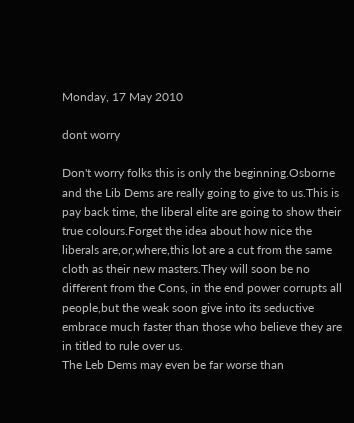Monday, 17 May 2010

dont worry

Don't worry folks this is only the beginning.Osborne and the Lib Dems are really going to give to us.This is pay back time, the liberal elite are going to show their true colours.Forget the idea about how nice the liberals are,or,where,this lot are a cut from the same cloth as their new masters.They will soon be no different from the Cons, in the end power corrupts all people,but the weak soon give into its seductive embrace much faster than those who believe they are in titled to rule over us.
The Leb Dems may even be far worse than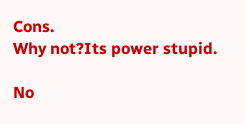Cons.
Why not?Its power stupid.

No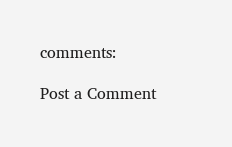comments:

Post a Comment